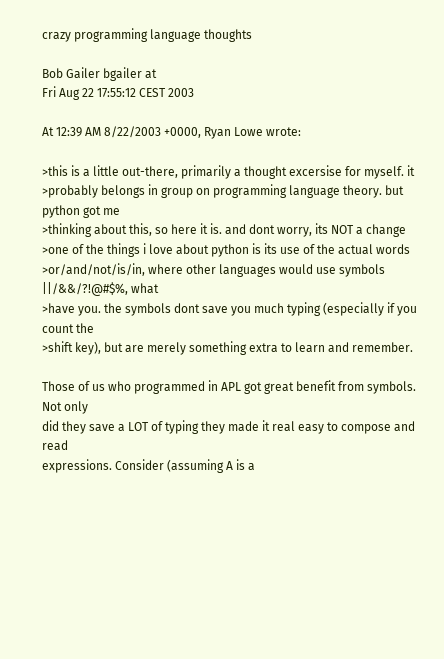crazy programming language thoughts

Bob Gailer bgailer at
Fri Aug 22 17:55:12 CEST 2003

At 12:39 AM 8/22/2003 +0000, Ryan Lowe wrote:

>this is a little out-there, primarily a thought excersise for myself. it
>probably belongs in group on programming language theory. but python got me
>thinking about this, so here it is. and dont worry, its NOT a change
>one of the things i love about python is its use of the actual words
>or/and/not/is/in, where other languages would use symbols ||/&&/?!@#$%, what
>have you. the symbols dont save you much typing (especially if you count the
>shift key), but are merely something extra to learn and remember.

Those of us who programmed in APL got great benefit from symbols. Not only
did they save a LOT of typing they made it real easy to compose and read
expressions. Consider (assuming A is a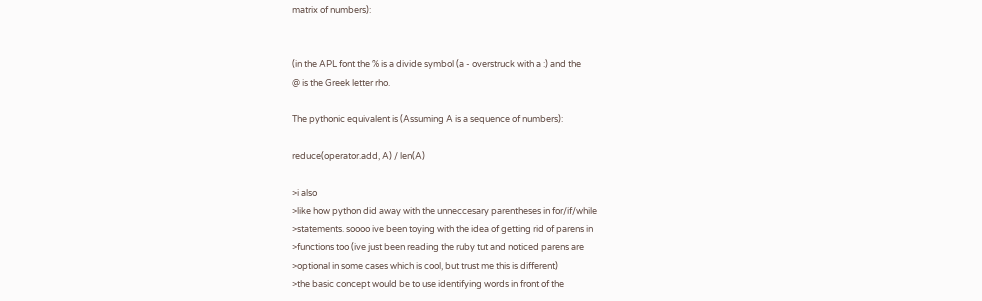matrix of numbers):


(in the APL font the % is a divide symbol (a - overstruck with a :) and the
@ is the Greek letter rho.

The pythonic equivalent is (Assuming A is a sequence of numbers):

reduce(operator.add, A) / len(A)

>i also
>like how python did away with the unneccesary parentheses in for/if/while
>statements. soooo ive been toying with the idea of getting rid of parens in
>functions too (ive just been reading the ruby tut and noticed parens are
>optional in some cases which is cool, but trust me this is different)
>the basic concept would be to use identifying words in front of the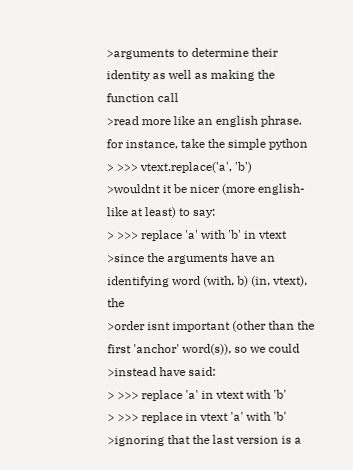>arguments to determine their identity as well as making the function call
>read more like an english phrase. for instance, take the simple python
> >>> vtext.replace('a', 'b')
>wouldnt it be nicer (more english-like at least) to say:
> >>> replace 'a' with 'b' in vtext
>since the arguments have an identifying word (with, b) (in, vtext), the
>order isnt important (other than the first 'anchor' word(s)), so we could
>instead have said:
> >>> replace 'a' in vtext with 'b'
> >>> replace in vtext 'a' with 'b'
>ignoring that the last version is a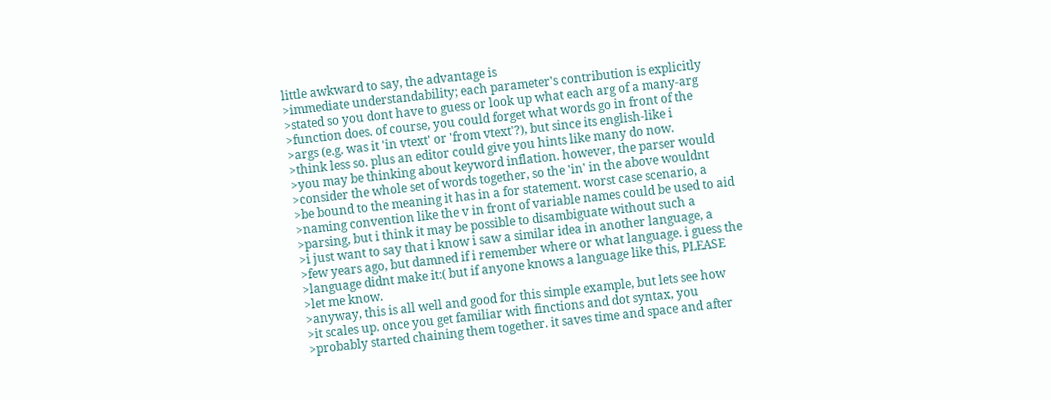little awkward to say, the advantage is
>immediate understandability; each parameter's contribution is explicitly
>stated so you dont have to guess or look up what each arg of a many-arg
>function does. of course, you could forget what words go in front of the
>args (e.g. was it 'in vtext' or 'from vtext'?), but since its english-like i
>think less so. plus an editor could give you hints like many do now.
>you may be thinking about keyword inflation. however, the parser would
>consider the whole set of words together, so the 'in' in the above wouldnt
>be bound to the meaning it has in a for statement. worst case scenario, a
>naming convention like the v in front of variable names could be used to aid
>parsing, but i think it may be possible to disambiguate without such a
>i just want to say that i know i saw a similar idea in another language, a
>few years ago, but damned if i remember where or what language. i guess the
>language didnt make it:( but if anyone knows a language like this, PLEASE
>let me know.
>anyway, this is all well and good for this simple example, but lets see how
>it scales up. once you get familiar with finctions and dot syntax, you
>probably started chaining them together. it saves time and space and after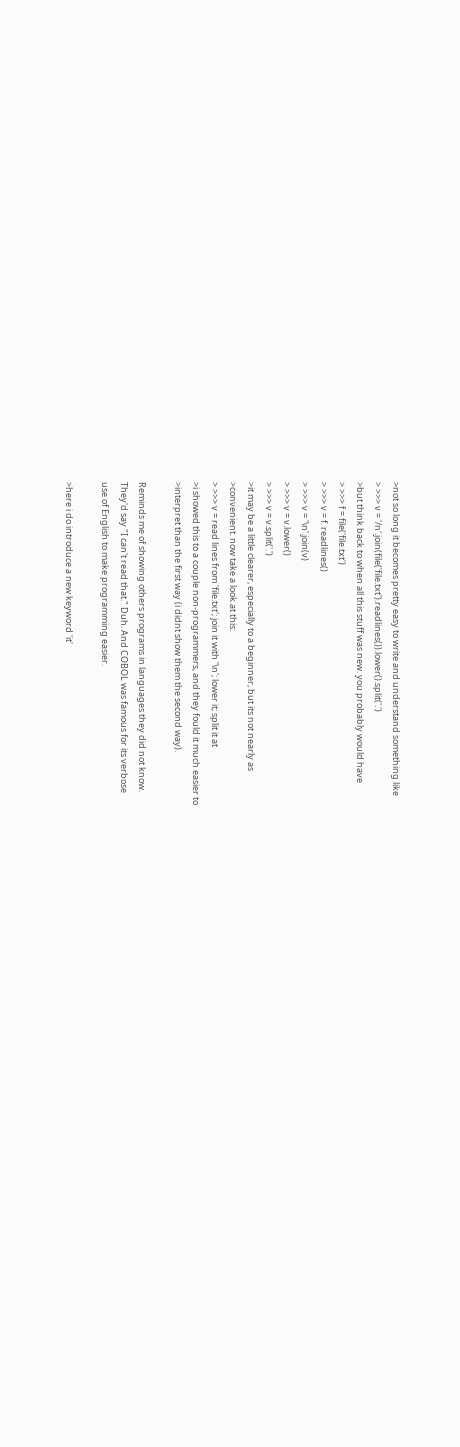>not so long it becomes pretty easy to write and understand something like
> >>> v = '/n'.join(file('file.txt').readlines()).lower().split('.')
>but think back to when all this stuff was new. you probably would have
> >>> f = file('file.txt')
> >>> v = f. readlines()
> >>> v = '\n'.join(v)
> >>> v = v.lower()
> >>> v = v.split('.')
>it may be a little clearer, especially to a beginner, but its not nearly as
>convenient. now take a look at this:
> >>> v = read lines from 'file.txt'; join it with '\n'; lower it; split it at
>i showed this to a couple non-programmers, and they fould it much easier to
>interpret than the first way (i didnt show them the second way).

Reminds me of showing others programs in languages they did not know.
They'd say "I can't read that." Duh. And COBOL was famous for its verbose
use of English to make programming easier.

>here i do introduce a new keyword 'it'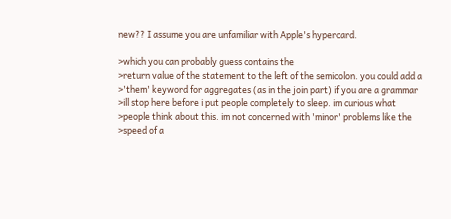new?? I assume you are unfamiliar with Apple's hypercard.

>which you can probably guess contains the
>return value of the statement to the left of the semicolon. you could add a
>'them' keyword for aggregates (as in the join part) if you are a grammar
>ill stop here before i put people completely to sleep. im curious what
>people think about this. im not concerned with 'minor' problems like the
>speed of a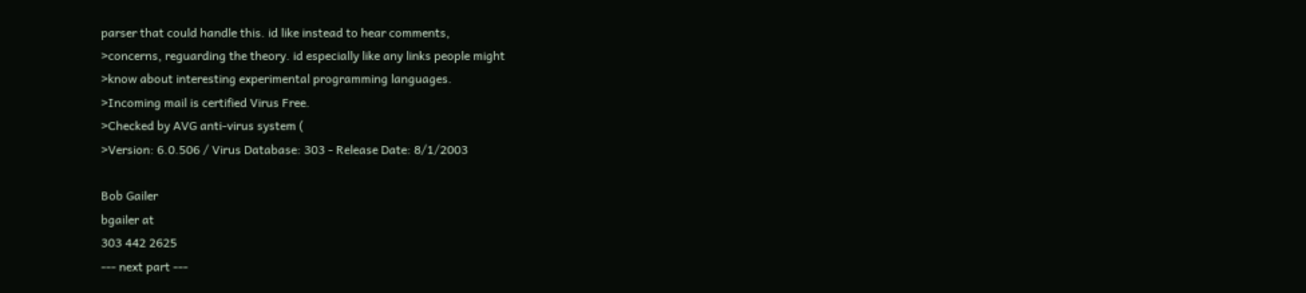parser that could handle this. id like instead to hear comments,
>concerns, reguarding the theory. id especially like any links people might
>know about interesting experimental programming languages.
>Incoming mail is certified Virus Free.
>Checked by AVG anti-virus system (
>Version: 6.0.506 / Virus Database: 303 - Release Date: 8/1/2003

Bob Gailer
bgailer at
303 442 2625
--- next part ---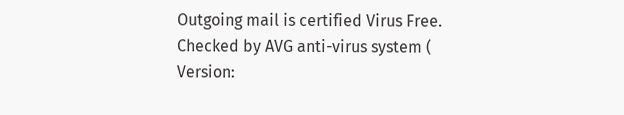Outgoing mail is certified Virus Free.
Checked by AVG anti-virus system (
Version: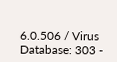6.0.506 / Virus Database: 303 -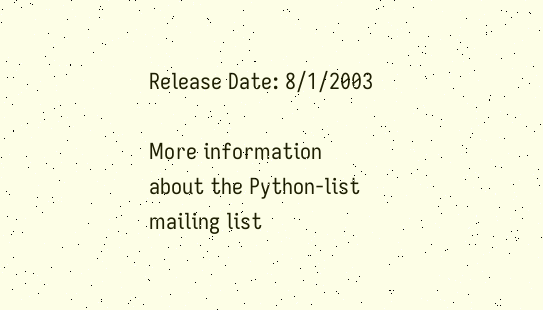Release Date: 8/1/2003

More information about the Python-list mailing list